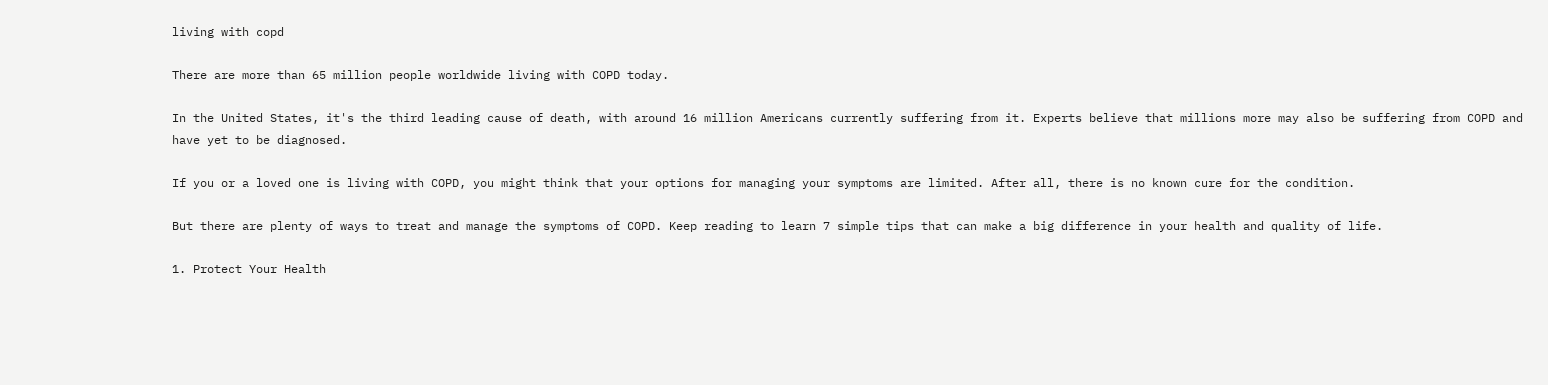living with copd

There are more than 65 million people worldwide living with COPD today.

In the United States, it's the third leading cause of death, with around 16 million Americans currently suffering from it. Experts believe that millions more may also be suffering from COPD and have yet to be diagnosed.

If you or a loved one is living with COPD, you might think that your options for managing your symptoms are limited. After all, there is no known cure for the condition.

But there are plenty of ways to treat and manage the symptoms of COPD. Keep reading to learn 7 simple tips that can make a big difference in your health and quality of life.

1. Protect Your Health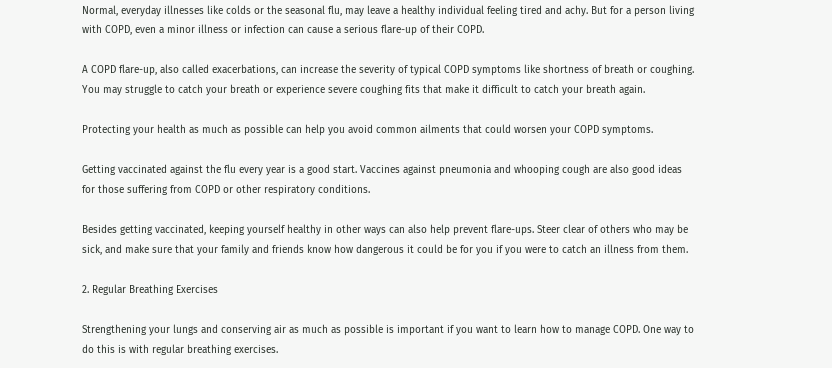Normal, everyday illnesses like colds or the seasonal flu, may leave a healthy individual feeling tired and achy. But for a person living with COPD, even a minor illness or infection can cause a serious flare-up of their COPD.

A COPD flare-up, also called exacerbations, can increase the severity of typical COPD symptoms like shortness of breath or coughing. You may struggle to catch your breath or experience severe coughing fits that make it difficult to catch your breath again.

Protecting your health as much as possible can help you avoid common ailments that could worsen your COPD symptoms.

Getting vaccinated against the flu every year is a good start. Vaccines against pneumonia and whooping cough are also good ideas for those suffering from COPD or other respiratory conditions.

Besides getting vaccinated, keeping yourself healthy in other ways can also help prevent flare-ups. Steer clear of others who may be sick, and make sure that your family and friends know how dangerous it could be for you if you were to catch an illness from them.

2. Regular Breathing Exercises

Strengthening your lungs and conserving air as much as possible is important if you want to learn how to manage COPD. One way to do this is with regular breathing exercises.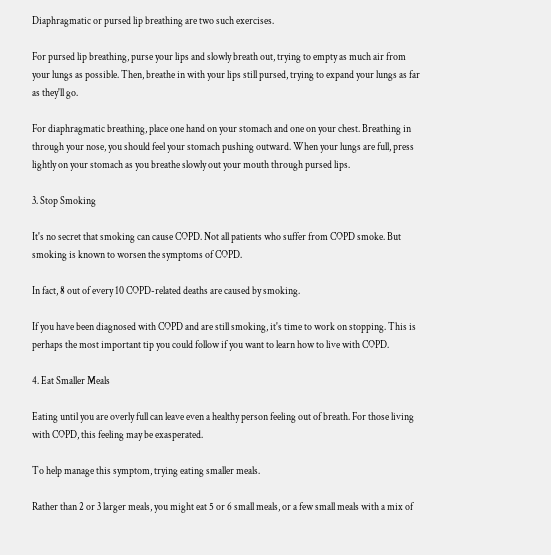Diaphragmatic or pursed lip breathing are two such exercises.

For pursed lip breathing, purse your lips and slowly breath out, trying to empty as much air from your lungs as possible. Then, breathe in with your lips still pursed, trying to expand your lungs as far as they'll go.

For diaphragmatic breathing, place one hand on your stomach and one on your chest. Breathing in through your nose, you should feel your stomach pushing outward. When your lungs are full, press lightly on your stomach as you breathe slowly out your mouth through pursed lips.

3. Stop Smoking

It's no secret that smoking can cause COPD. Not all patients who suffer from COPD smoke. But smoking is known to worsen the symptoms of COPD.

In fact, 8 out of every 10 COPD-related deaths are caused by smoking.

If you have been diagnosed with COPD and are still smoking, it's time to work on stopping. This is perhaps the most important tip you could follow if you want to learn how to live with COPD.

4. Eat Smaller Meals

Eating until you are overly full can leave even a healthy person feeling out of breath. For those living with COPD, this feeling may be exasperated.

To help manage this symptom, trying eating smaller meals.

Rather than 2 or 3 larger meals, you might eat 5 or 6 small meals, or a few small meals with a mix of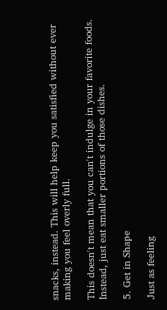snacks, instead. This will help keep you satisfied without ever making you feel overly full.

This doesn't mean that you can't indulge in your favorite foods. Instead, just eat smaller portions of those dishes.

5. Get in Shape

Just as feeling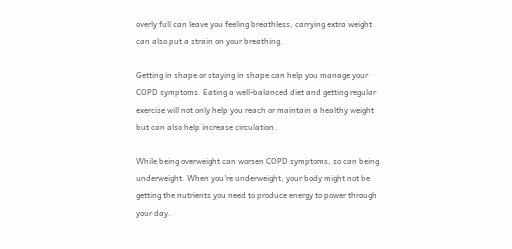overly full can leave you feeling breathless, carrying extra weight can also put a strain on your breathing.

Getting in shape or staying in shape can help you manage your COPD symptoms. Eating a well-balanced diet and getting regular exercise will not only help you reach or maintain a healthy weight but can also help increase circulation.

While being overweight can worsen COPD symptoms, so can being underweight. When you're underweight, your body might not be getting the nutrients you need to produce energy to power through your day.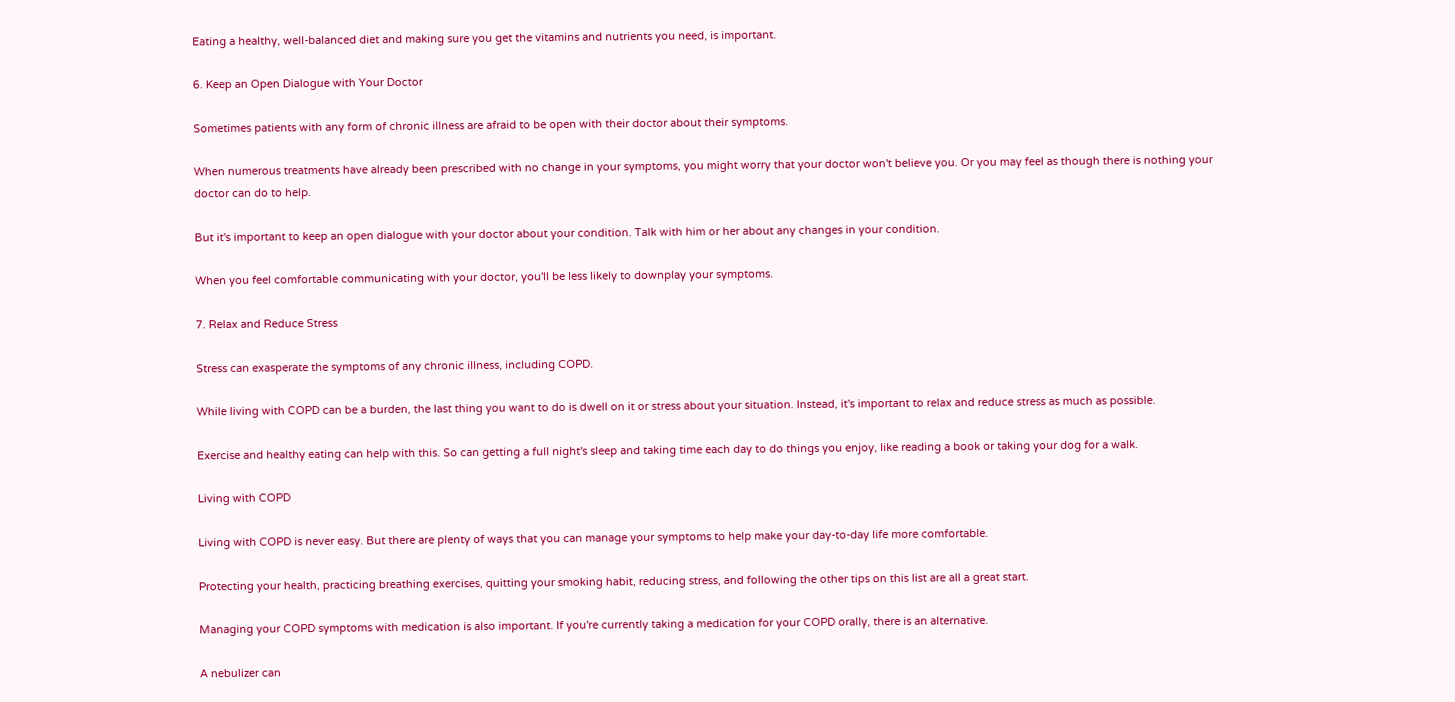Eating a healthy, well-balanced diet and making sure you get the vitamins and nutrients you need, is important.

6. Keep an Open Dialogue with Your Doctor

Sometimes patients with any form of chronic illness are afraid to be open with their doctor about their symptoms.

When numerous treatments have already been prescribed with no change in your symptoms, you might worry that your doctor won't believe you. Or you may feel as though there is nothing your doctor can do to help.

But it's important to keep an open dialogue with your doctor about your condition. Talk with him or her about any changes in your condition.

When you feel comfortable communicating with your doctor, you'll be less likely to downplay your symptoms.

7. Relax and Reduce Stress

Stress can exasperate the symptoms of any chronic illness, including COPD.

While living with COPD can be a burden, the last thing you want to do is dwell on it or stress about your situation. Instead, it's important to relax and reduce stress as much as possible.

Exercise and healthy eating can help with this. So can getting a full night's sleep and taking time each day to do things you enjoy, like reading a book or taking your dog for a walk.

Living with COPD

Living with COPD is never easy. But there are plenty of ways that you can manage your symptoms to help make your day-to-day life more comfortable.

Protecting your health, practicing breathing exercises, quitting your smoking habit, reducing stress, and following the other tips on this list are all a great start.

Managing your COPD symptoms with medication is also important. If you're currently taking a medication for your COPD orally, there is an alternative.

A nebulizer can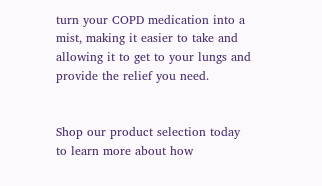turn your COPD medication into a mist, making it easier to take and allowing it to get to your lungs and provide the relief you need.


Shop our product selection today to learn more about how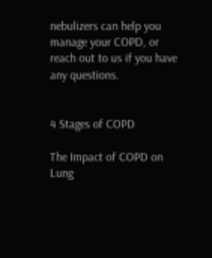nebulizers can help you manage your COPD, or reach out to us if you have any questions.


4 Stages of COPD

The Impact of COPD on Lung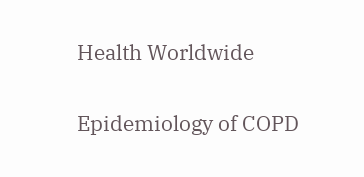Health Worldwide

Epidemiology of COPD